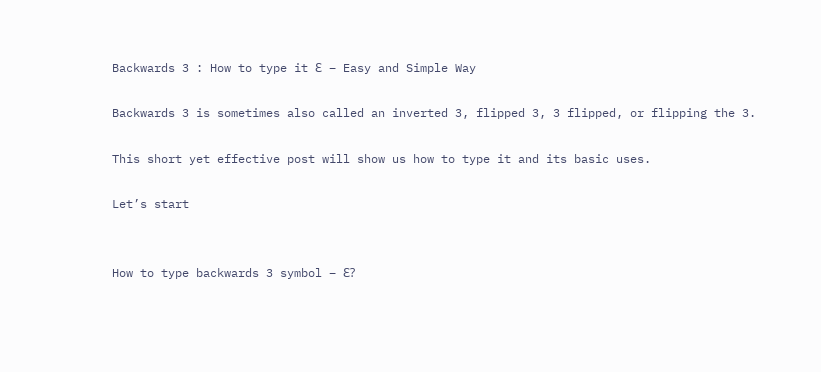Backwards 3 : How to type it Ɛ – Easy and Simple Way

Backwards 3 is sometimes also called an inverted 3, flipped 3, 3 flipped, or flipping the 3.

This short yet effective post will show us how to type it and its basic uses.

Let’s start


How to type backwards 3 symbol – Ɛ?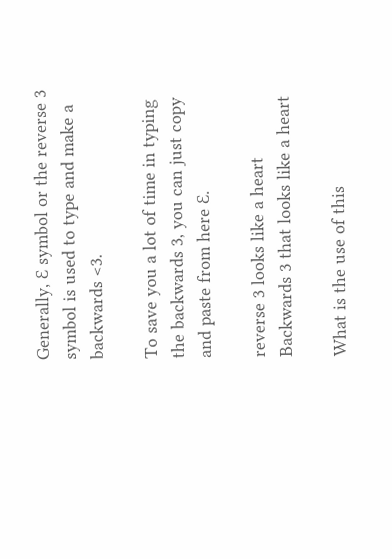Generally, Ɛ symbol or the reverse 3 symbol is used to type and make a backwards <3.

To save you a lot of time in typing the backwards 3, you can just copy and paste from here Ɛ.

reverse 3 looks like a heart
Backwards 3 that looks like a heart

What is the use of this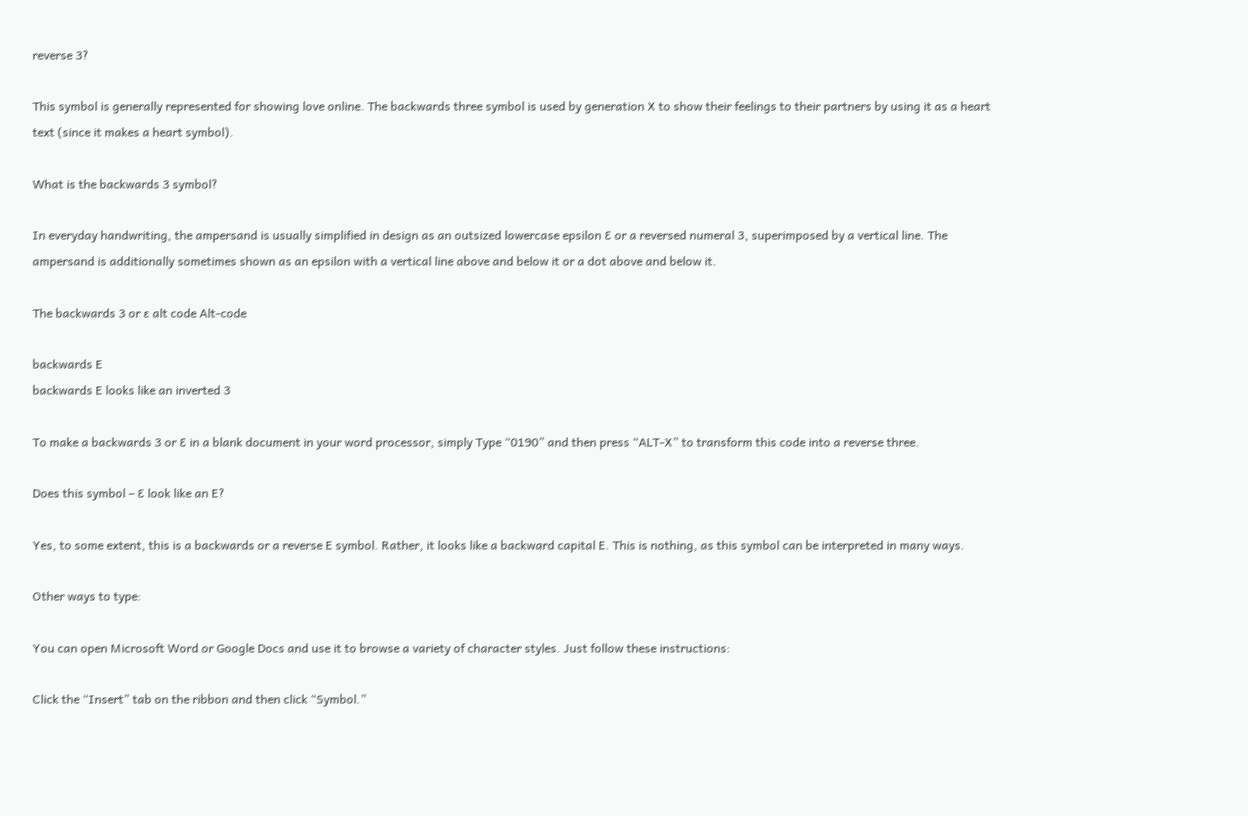reverse 3?

This symbol is generally represented for showing love online. The backwards three symbol is used by generation X to show their feelings to their partners by using it as a heart text (since it makes a heart symbol).

What is the backwards 3 symbol?

In everyday handwriting, the ampersand is usually simplified in design as an outsized lowercase epsilon Ɛ or a reversed numeral 3, superimposed by a vertical line. The ampersand is additionally sometimes shown as an epsilon with a vertical line above and below it or a dot above and below it.

The backwards 3 or ɛ alt code Alt-code

backwards E
backwards E looks like an inverted 3

To make a backwards 3 or Ɛ in a blank document in your word processor, simply Type “0190” and then press “ALT-X” to transform this code into a reverse three.

Does this symbol – Ɛ look like an E?

Yes, to some extent, this is a backwards or a reverse E symbol. Rather, it looks like a backward capital E. This is nothing, as this symbol can be interpreted in many ways.

Other ways to type:

You can open Microsoft Word or Google Docs and use it to browse a variety of character styles. Just follow these instructions:

Click the “Insert” tab on the ribbon and then click “Symbol.”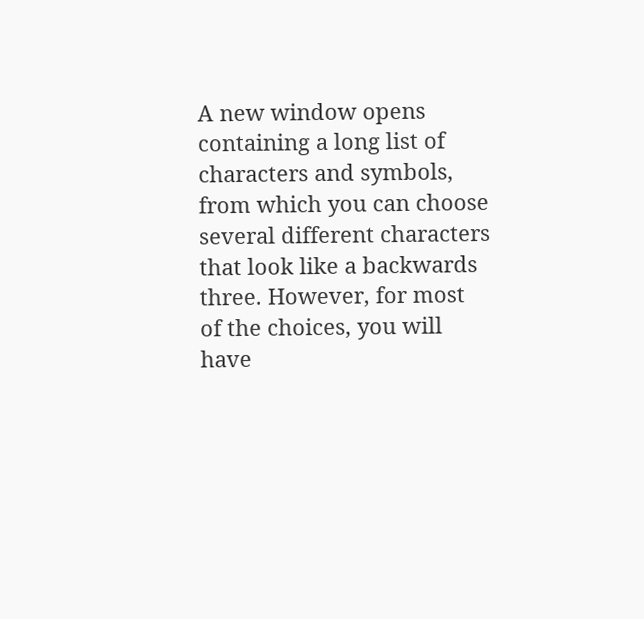A new window opens containing a long list of characters and symbols, from which you can choose several different characters that look like a backwards three. However, for most of the choices, you will have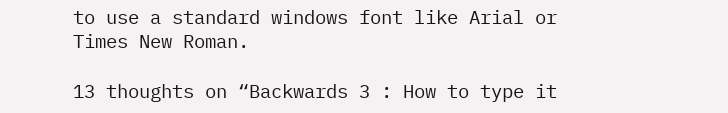to use a standard windows font like Arial or Times New Roman.

13 thoughts on “Backwards 3 : How to type it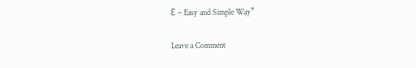Ɛ – Easy and Simple Way”

Leave a Comment